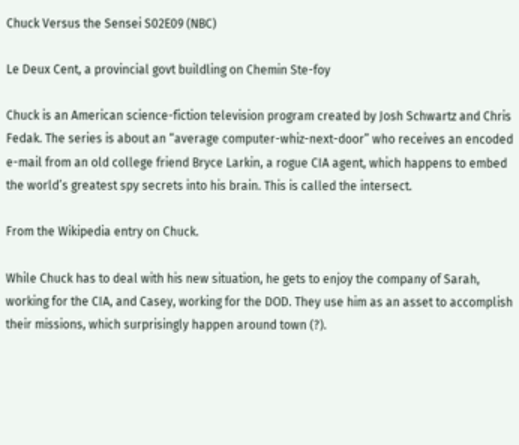Chuck Versus the Sensei S02E09 (NBC)

Le Deux Cent, a provincial govt buildling on Chemin Ste-foy

Chuck is an American science-fiction television program created by Josh Schwartz and Chris Fedak. The series is about an “average computer-whiz-next-door” who receives an encoded e-mail from an old college friend Bryce Larkin, a rogue CIA agent, which happens to embed the world’s greatest spy secrets into his brain. This is called the intersect.

From the Wikipedia entry on Chuck.

While Chuck has to deal with his new situation, he gets to enjoy the company of Sarah, working for the CIA, and Casey, working for the DOD. They use him as an asset to accomplish their missions, which surprisingly happen around town (?).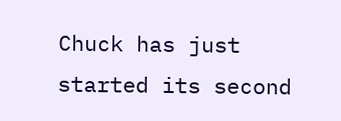Chuck has just started its second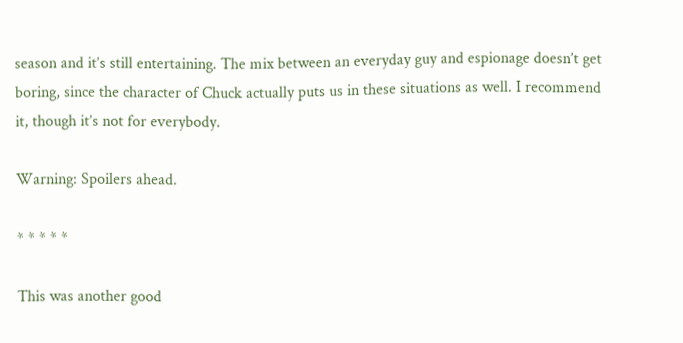season and it’s still entertaining. The mix between an everyday guy and espionage doesn’t get boring, since the character of Chuck actually puts us in these situations as well. I recommend it, though it’s not for everybody.

Warning: Spoilers ahead.

* * * * *

This was another good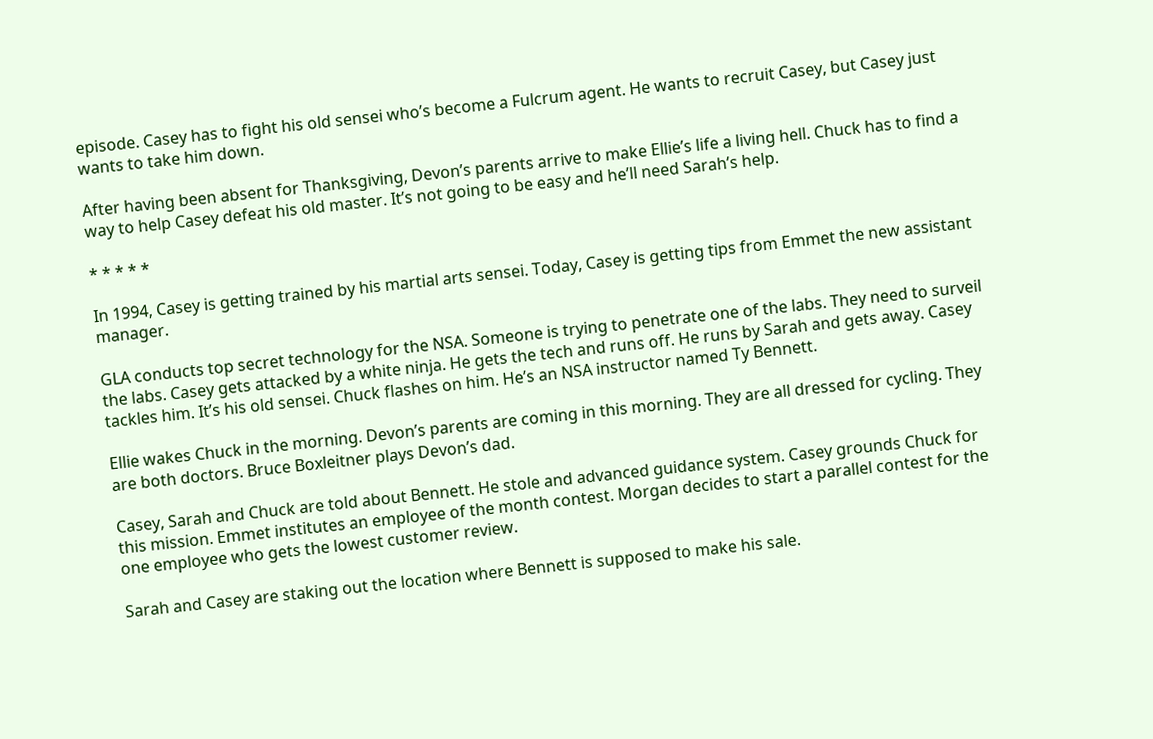episode. Casey has to fight his old sensei who’s become a Fulcrum agent. He wants to recruit Casey, but Casey just wants to take him down.

After having been absent for Thanksgiving, Devon’s parents arrive to make Ellie’s life a living hell. Chuck has to find a way to help Casey defeat his old master. It’s not going to be easy and he’ll need Sarah’s help.

* * * * *

In 1994, Casey is getting trained by his martial arts sensei. Today, Casey is getting tips from Emmet the new assistant manager.

GLA conducts top secret technology for the NSA. Someone is trying to penetrate one of the labs. They need to surveil the labs. Casey gets attacked by a white ninja. He gets the tech and runs off. He runs by Sarah and gets away. Casey tackles him. It’s his old sensei. Chuck flashes on him. He’s an NSA instructor named Ty Bennett.

Ellie wakes Chuck in the morning. Devon’s parents are coming in this morning. They are all dressed for cycling. They are both doctors. Bruce Boxleitner plays Devon’s dad.

Casey, Sarah and Chuck are told about Bennett. He stole and advanced guidance system. Casey grounds Chuck for this mission. Emmet institutes an employee of the month contest. Morgan decides to start a parallel contest for the one employee who gets the lowest customer review.

Sarah and Casey are staking out the location where Bennett is supposed to make his sale.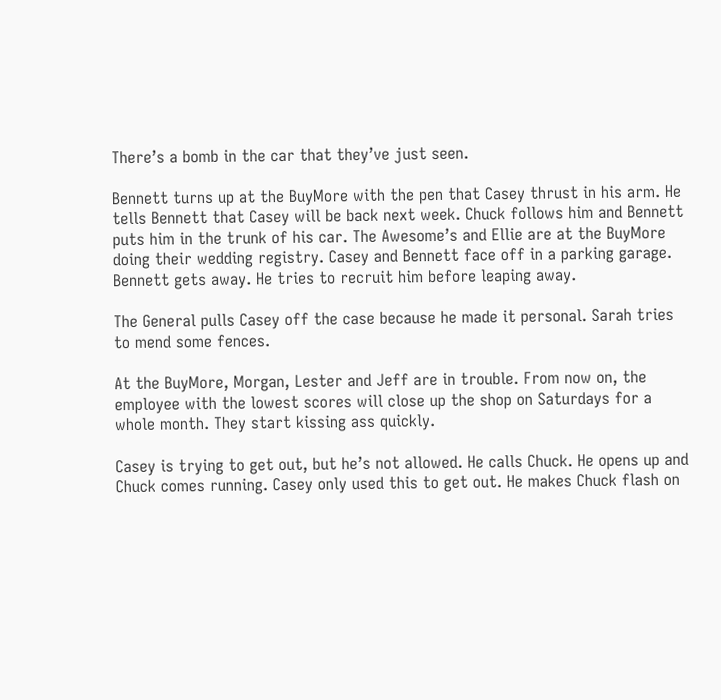There’s a bomb in the car that they’ve just seen.

Bennett turns up at the BuyMore with the pen that Casey thrust in his arm. He tells Bennett that Casey will be back next week. Chuck follows him and Bennett puts him in the trunk of his car. The Awesome’s and Ellie are at the BuyMore doing their wedding registry. Casey and Bennett face off in a parking garage. Bennett gets away. He tries to recruit him before leaping away.

The General pulls Casey off the case because he made it personal. Sarah tries to mend some fences.

At the BuyMore, Morgan, Lester and Jeff are in trouble. From now on, the employee with the lowest scores will close up the shop on Saturdays for a whole month. They start kissing ass quickly.

Casey is trying to get out, but he’s not allowed. He calls Chuck. He opens up and Chuck comes running. Casey only used this to get out. He makes Chuck flash on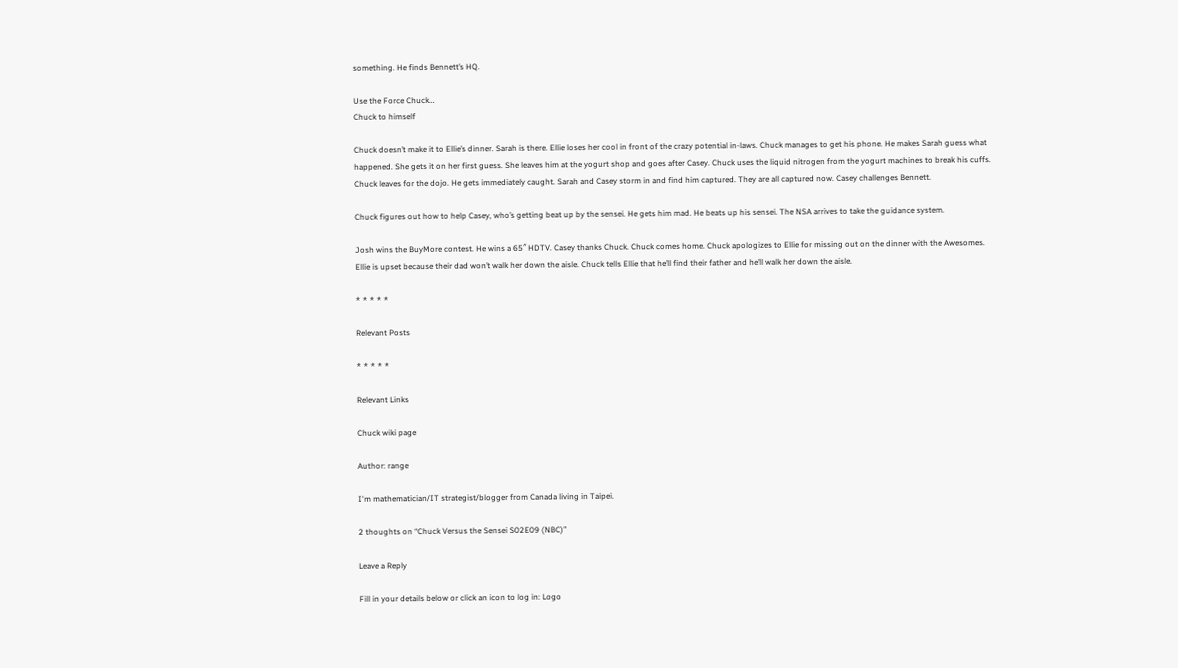something. He finds Bennett’s HQ.

Use the Force Chuck…
Chuck to himself

Chuck doesn’t make it to Ellie’s dinner. Sarah is there. Ellie loses her cool in front of the crazy potential in-laws. Chuck manages to get his phone. He makes Sarah guess what happened. She gets it on her first guess. She leaves him at the yogurt shop and goes after Casey. Chuck uses the liquid nitrogen from the yogurt machines to break his cuffs. Chuck leaves for the dojo. He gets immediately caught. Sarah and Casey storm in and find him captured. They are all captured now. Casey challenges Bennett.

Chuck figures out how to help Casey, who’s getting beat up by the sensei. He gets him mad. He beats up his sensei. The NSA arrives to take the guidance system.

Josh wins the BuyMore contest. He wins a 65″ HDTV. Casey thanks Chuck. Chuck comes home. Chuck apologizes to Ellie for missing out on the dinner with the Awesomes. Ellie is upset because their dad won’t walk her down the aisle. Chuck tells Ellie that he’ll find their father and he’ll walk her down the aisle.

* * * * *

Relevant Posts

* * * * *

Relevant Links

Chuck wiki page

Author: range

I'm mathematician/IT strategist/blogger from Canada living in Taipei.

2 thoughts on “Chuck Versus the Sensei S02E09 (NBC)”

Leave a Reply

Fill in your details below or click an icon to log in: Logo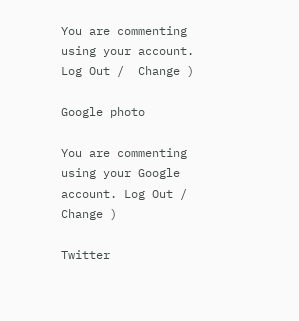You are commenting using your account. Log Out /  Change )

Google photo

You are commenting using your Google account. Log Out /  Change )

Twitter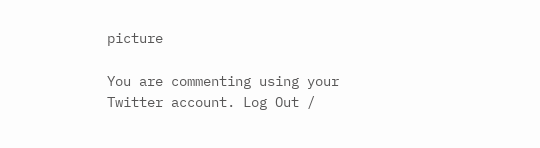picture

You are commenting using your Twitter account. Log Out /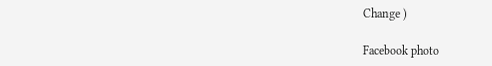Change )

Facebook photo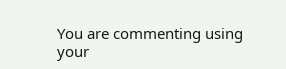You are commenting using your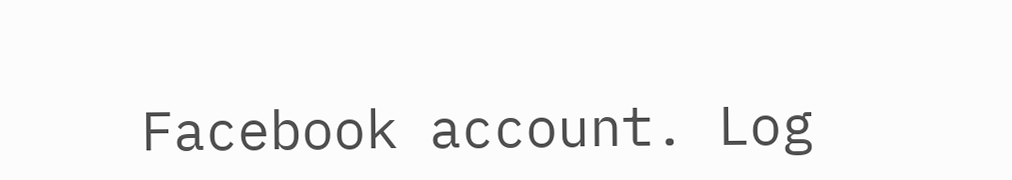Facebook account. Log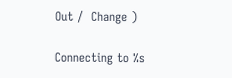Out /  Change )

Connecting to %s